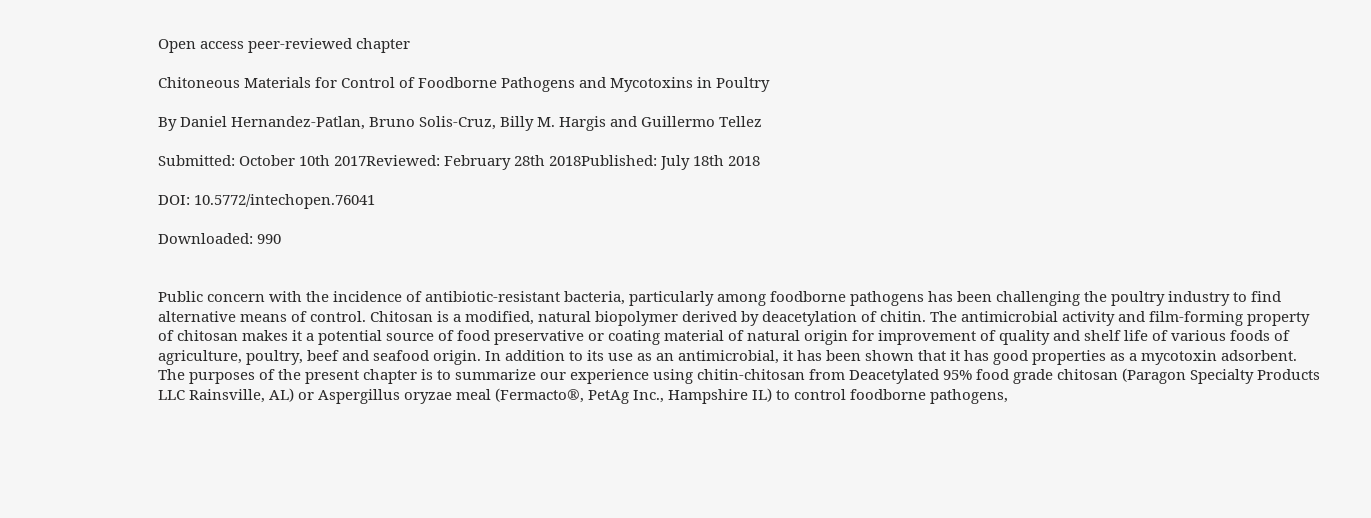Open access peer-reviewed chapter

Chitoneous Materials for Control of Foodborne Pathogens and Mycotoxins in Poultry

By Daniel Hernandez-Patlan, Bruno Solis-Cruz, Billy M. Hargis and Guillermo Tellez

Submitted: October 10th 2017Reviewed: February 28th 2018Published: July 18th 2018

DOI: 10.5772/intechopen.76041

Downloaded: 990


Public concern with the incidence of antibiotic-resistant bacteria, particularly among foodborne pathogens has been challenging the poultry industry to find alternative means of control. Chitosan is a modified, natural biopolymer derived by deacetylation of chitin. The antimicrobial activity and film-forming property of chitosan makes it a potential source of food preservative or coating material of natural origin for improvement of quality and shelf life of various foods of agriculture, poultry, beef and seafood origin. In addition to its use as an antimicrobial, it has been shown that it has good properties as a mycotoxin adsorbent. The purposes of the present chapter is to summarize our experience using chitin-chitosan from Deacetylated 95% food grade chitosan (Paragon Specialty Products LLC Rainsville, AL) or Aspergillus oryzae meal (Fermacto®, PetAg Inc., Hampshire IL) to control foodborne pathogens,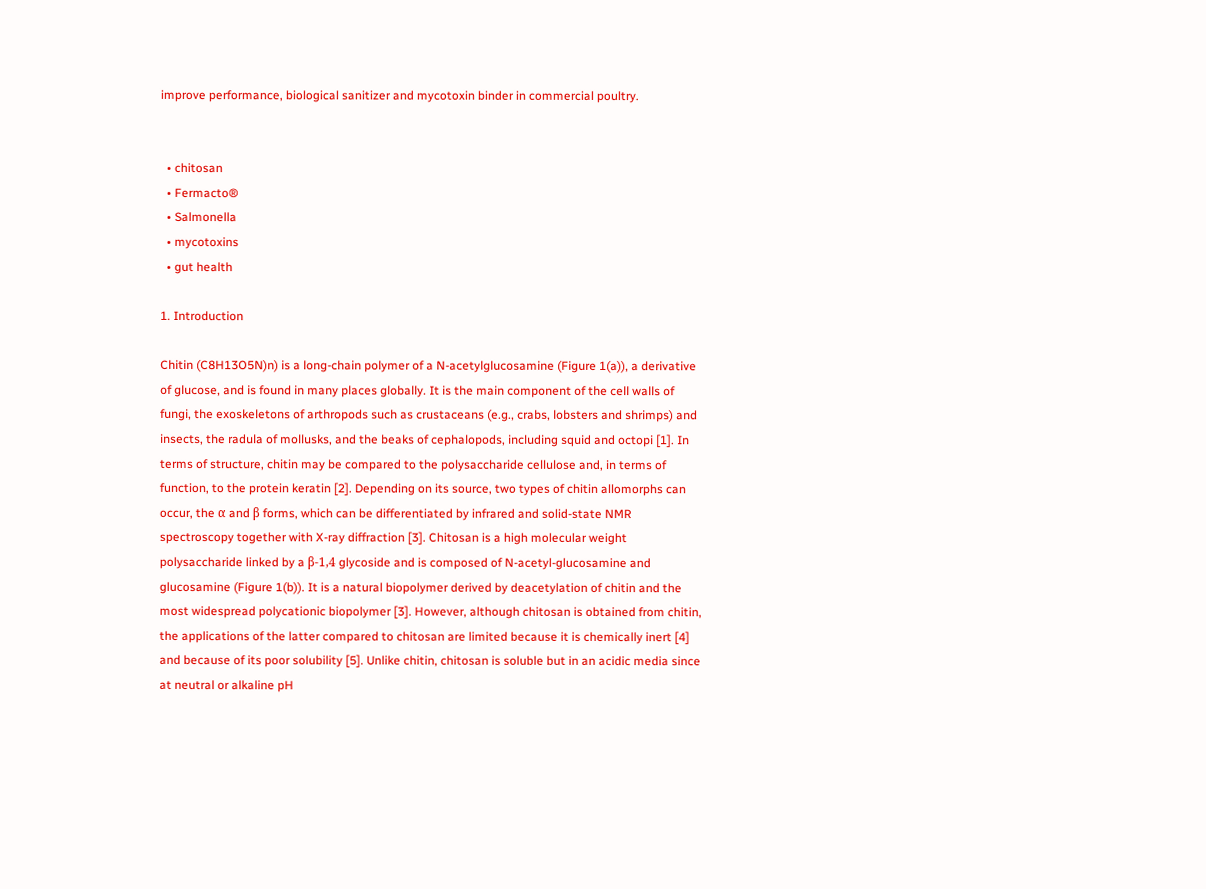improve performance, biological sanitizer and mycotoxin binder in commercial poultry.


  • chitosan
  • Fermacto®
  • Salmonella
  • mycotoxins
  • gut health

1. Introduction

Chitin (C8H13O5N)n) is a long-chain polymer of a N-acetylglucosamine (Figure 1(a)), a derivative of glucose, and is found in many places globally. It is the main component of the cell walls of fungi, the exoskeletons of arthropods such as crustaceans (e.g., crabs, lobsters and shrimps) and insects, the radula of mollusks, and the beaks of cephalopods, including squid and octopi [1]. In terms of structure, chitin may be compared to the polysaccharide cellulose and, in terms of function, to the protein keratin [2]. Depending on its source, two types of chitin allomorphs can occur, the α and β forms, which can be differentiated by infrared and solid-state NMR spectroscopy together with X-ray diffraction [3]. Chitosan is a high molecular weight polysaccharide linked by a β-1,4 glycoside and is composed of N-acetyl-glucosamine and glucosamine (Figure 1(b)). It is a natural biopolymer derived by deacetylation of chitin and the most widespread polycationic biopolymer [3]. However, although chitosan is obtained from chitin, the applications of the latter compared to chitosan are limited because it is chemically inert [4] and because of its poor solubility [5]. Unlike chitin, chitosan is soluble but in an acidic media since at neutral or alkaline pH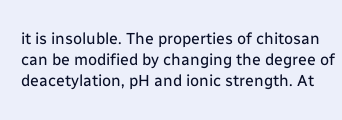it is insoluble. The properties of chitosan can be modified by changing the degree of deacetylation, pH and ionic strength. At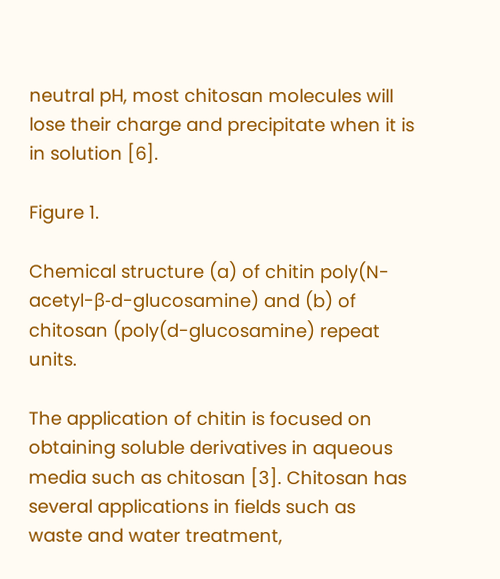neutral pH, most chitosan molecules will lose their charge and precipitate when it is in solution [6].

Figure 1.

Chemical structure (a) of chitin poly(N-acetyl-β-d-glucosamine) and (b) of chitosan (poly(d-glucosamine) repeat units.

The application of chitin is focused on obtaining soluble derivatives in aqueous media such as chitosan [3]. Chitosan has several applications in fields such as waste and water treatment,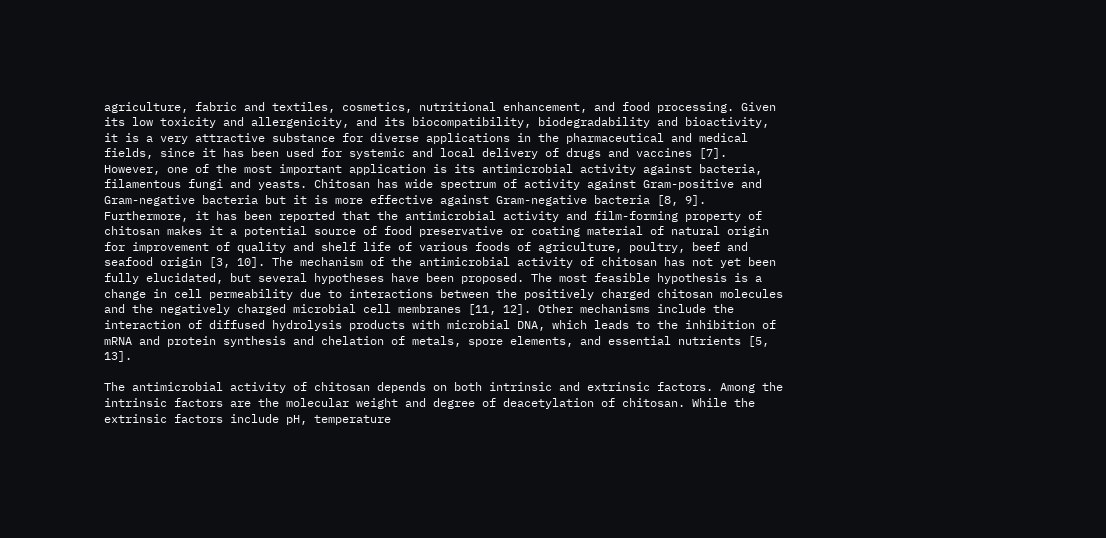agriculture, fabric and textiles, cosmetics, nutritional enhancement, and food processing. Given its low toxicity and allergenicity, and its biocompatibility, biodegradability and bioactivity, it is a very attractive substance for diverse applications in the pharmaceutical and medical fields, since it has been used for systemic and local delivery of drugs and vaccines [7]. However, one of the most important application is its antimicrobial activity against bacteria, filamentous fungi and yeasts. Chitosan has wide spectrum of activity against Gram-positive and Gram-negative bacteria but it is more effective against Gram-negative bacteria [8, 9]. Furthermore, it has been reported that the antimicrobial activity and film-forming property of chitosan makes it a potential source of food preservative or coating material of natural origin for improvement of quality and shelf life of various foods of agriculture, poultry, beef and seafood origin [3, 10]. The mechanism of the antimicrobial activity of chitosan has not yet been fully elucidated, but several hypotheses have been proposed. The most feasible hypothesis is a change in cell permeability due to interactions between the positively charged chitosan molecules and the negatively charged microbial cell membranes [11, 12]. Other mechanisms include the interaction of diffused hydrolysis products with microbial DNA, which leads to the inhibition of mRNA and protein synthesis and chelation of metals, spore elements, and essential nutrients [5, 13].

The antimicrobial activity of chitosan depends on both intrinsic and extrinsic factors. Among the intrinsic factors are the molecular weight and degree of deacetylation of chitosan. While the extrinsic factors include pH, temperature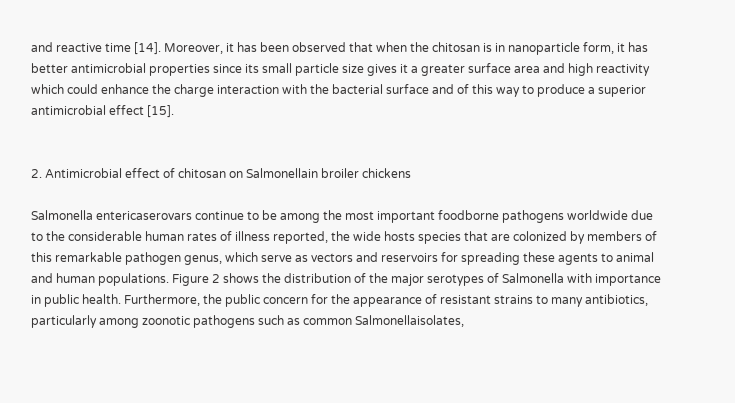and reactive time [14]. Moreover, it has been observed that when the chitosan is in nanoparticle form, it has better antimicrobial properties since its small particle size gives it a greater surface area and high reactivity which could enhance the charge interaction with the bacterial surface and of this way to produce a superior antimicrobial effect [15].


2. Antimicrobial effect of chitosan on Salmonellain broiler chickens

Salmonella entericaserovars continue to be among the most important foodborne pathogens worldwide due to the considerable human rates of illness reported, the wide hosts species that are colonized by members of this remarkable pathogen genus, which serve as vectors and reservoirs for spreading these agents to animal and human populations. Figure 2 shows the distribution of the major serotypes of Salmonella with importance in public health. Furthermore, the public concern for the appearance of resistant strains to many antibiotics, particularly among zoonotic pathogens such as common Salmonellaisolates,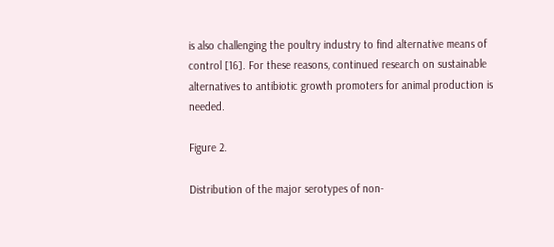is also challenging the poultry industry to find alternative means of control [16]. For these reasons, continued research on sustainable alternatives to antibiotic growth promoters for animal production is needed.

Figure 2.

Distribution of the major serotypes of non-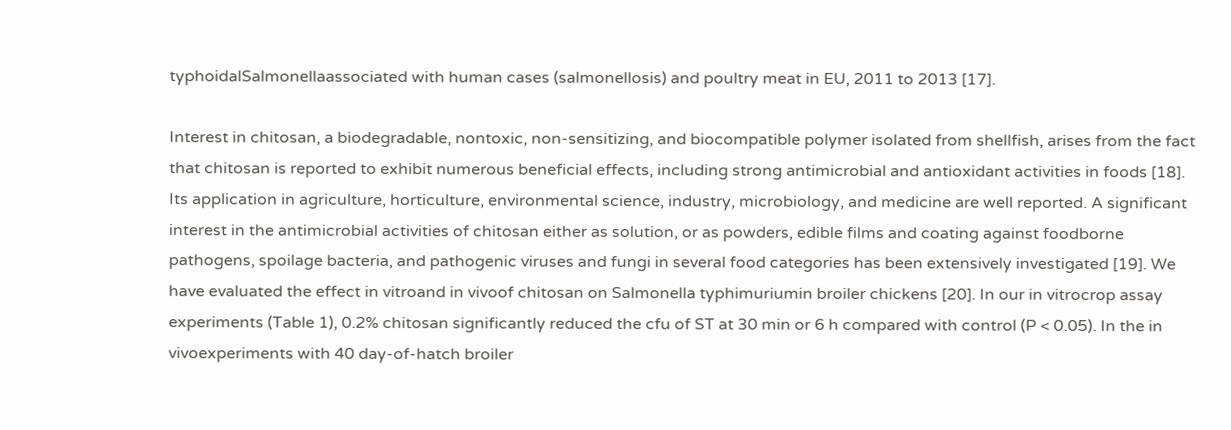typhoidalSalmonellaassociated with human cases (salmonellosis) and poultry meat in EU, 2011 to 2013 [17].

Interest in chitosan, a biodegradable, nontoxic, non-sensitizing, and biocompatible polymer isolated from shellfish, arises from the fact that chitosan is reported to exhibit numerous beneficial effects, including strong antimicrobial and antioxidant activities in foods [18]. Its application in agriculture, horticulture, environmental science, industry, microbiology, and medicine are well reported. A significant interest in the antimicrobial activities of chitosan either as solution, or as powders, edible films and coating against foodborne pathogens, spoilage bacteria, and pathogenic viruses and fungi in several food categories has been extensively investigated [19]. We have evaluated the effect in vitroand in vivoof chitosan on Salmonella typhimuriumin broiler chickens [20]. In our in vitrocrop assay experiments (Table 1), 0.2% chitosan significantly reduced the cfu of ST at 30 min or 6 h compared with control (P < 0.05). In the in vivoexperiments with 40 day-of-hatch broiler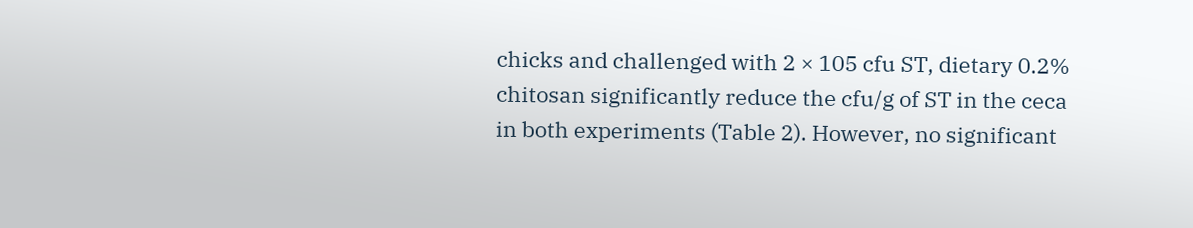chicks and challenged with 2 × 105 cfu ST, dietary 0.2% chitosan significantly reduce the cfu/g of ST in the ceca in both experiments (Table 2). However, no significant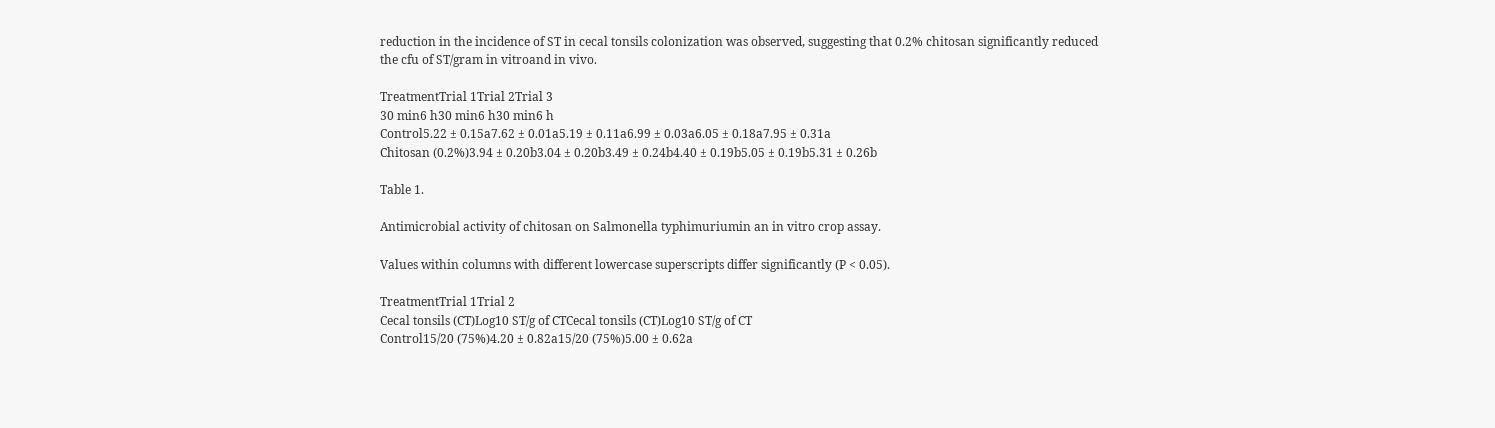reduction in the incidence of ST in cecal tonsils colonization was observed, suggesting that 0.2% chitosan significantly reduced the cfu of ST/gram in vitroand in vivo.

TreatmentTrial 1Trial 2Trial 3
30 min6 h30 min6 h30 min6 h
Control5.22 ± 0.15a7.62 ± 0.01a5.19 ± 0.11a6.99 ± 0.03a6.05 ± 0.18a7.95 ± 0.31a
Chitosan (0.2%)3.94 ± 0.20b3.04 ± 0.20b3.49 ± 0.24b4.40 ± 0.19b5.05 ± 0.19b5.31 ± 0.26b

Table 1.

Antimicrobial activity of chitosan on Salmonella typhimuriumin an in vitro crop assay.

Values within columns with different lowercase superscripts differ significantly (P < 0.05).

TreatmentTrial 1Trial 2
Cecal tonsils (CT)Log10 ST/g of CTCecal tonsils (CT)Log10 ST/g of CT
Control15/20 (75%)4.20 ± 0.82a15/20 (75%)5.00 ± 0.62a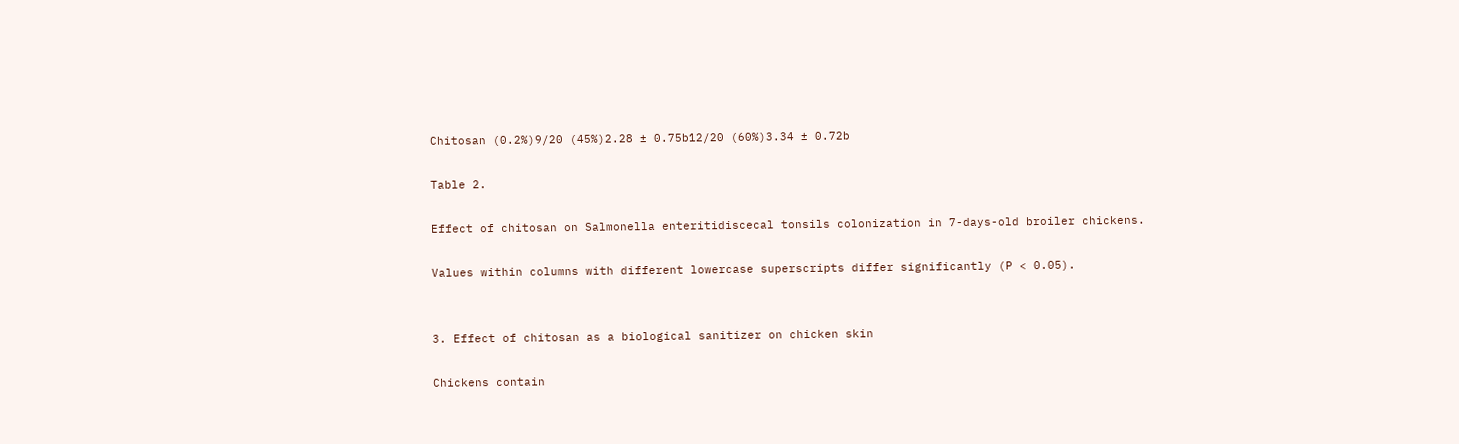Chitosan (0.2%)9/20 (45%)2.28 ± 0.75b12/20 (60%)3.34 ± 0.72b

Table 2.

Effect of chitosan on Salmonella enteritidiscecal tonsils colonization in 7-days-old broiler chickens.

Values within columns with different lowercase superscripts differ significantly (P < 0.05).


3. Effect of chitosan as a biological sanitizer on chicken skin

Chickens contain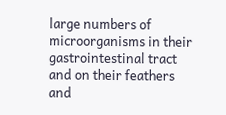large numbers of microorganisms in their gastrointestinal tract and on their feathers and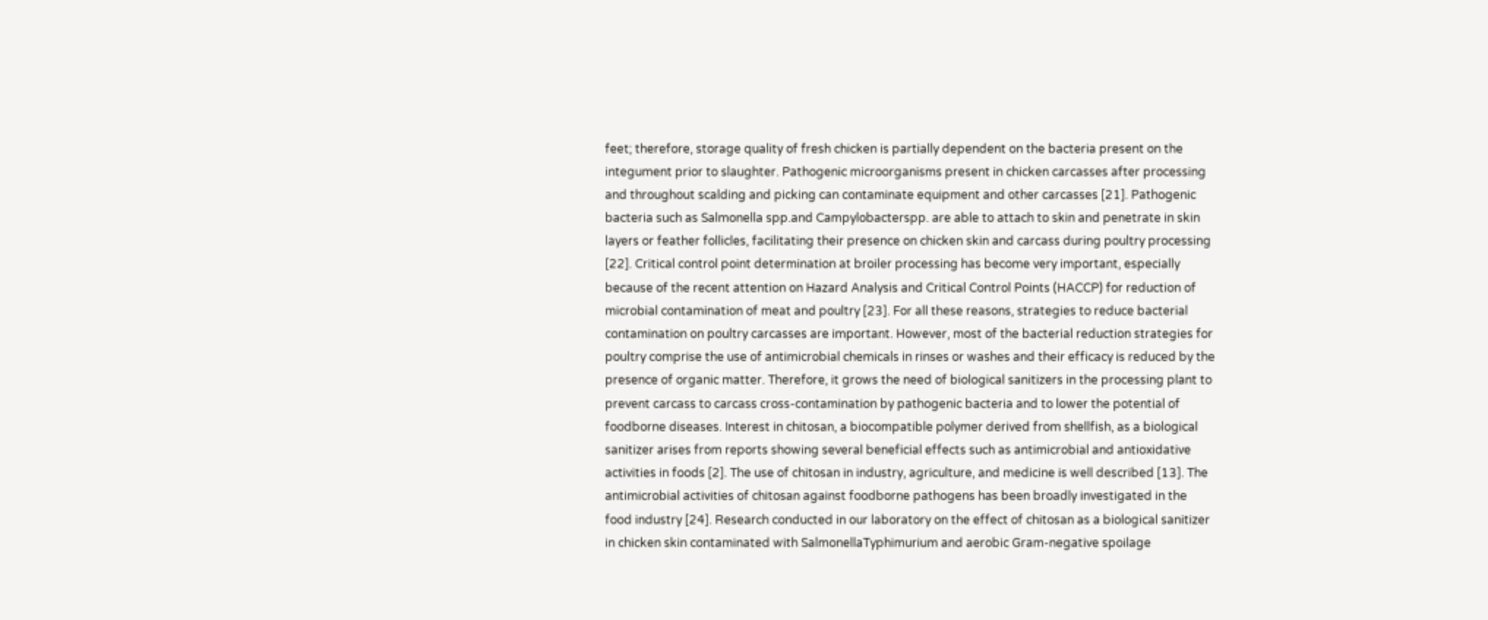feet; therefore, storage quality of fresh chicken is partially dependent on the bacteria present on the integument prior to slaughter. Pathogenic microorganisms present in chicken carcasses after processing and throughout scalding and picking can contaminate equipment and other carcasses [21]. Pathogenic bacteria such as Salmonella spp.and Campylobacterspp. are able to attach to skin and penetrate in skin layers or feather follicles, facilitating their presence on chicken skin and carcass during poultry processing [22]. Critical control point determination at broiler processing has become very important, especially because of the recent attention on Hazard Analysis and Critical Control Points (HACCP) for reduction of microbial contamination of meat and poultry [23]. For all these reasons, strategies to reduce bacterial contamination on poultry carcasses are important. However, most of the bacterial reduction strategies for poultry comprise the use of antimicrobial chemicals in rinses or washes and their efficacy is reduced by the presence of organic matter. Therefore, it grows the need of biological sanitizers in the processing plant to prevent carcass to carcass cross-contamination by pathogenic bacteria and to lower the potential of foodborne diseases. Interest in chitosan, a biocompatible polymer derived from shellfish, as a biological sanitizer arises from reports showing several beneficial effects such as antimicrobial and antioxidative activities in foods [2]. The use of chitosan in industry, agriculture, and medicine is well described [13]. The antimicrobial activities of chitosan against foodborne pathogens has been broadly investigated in the food industry [24]. Research conducted in our laboratory on the effect of chitosan as a biological sanitizer in chicken skin contaminated with SalmonellaTyphimurium and aerobic Gram-negative spoilage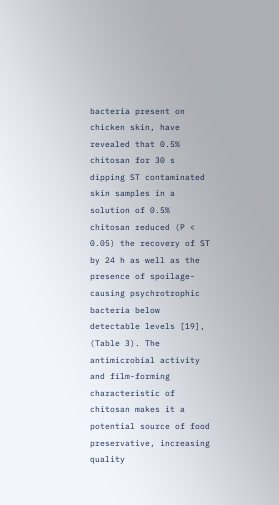bacteria present on chicken skin, have revealed that 0.5% chitosan for 30 s dipping ST contaminated skin samples in a solution of 0.5% chitosan reduced (P < 0.05) the recovery of ST by 24 h as well as the presence of spoilage-causing psychrotrophic bacteria below detectable levels [19], (Table 3). The antimicrobial activity and film-forming characteristic of chitosan makes it a potential source of food preservative, increasing quality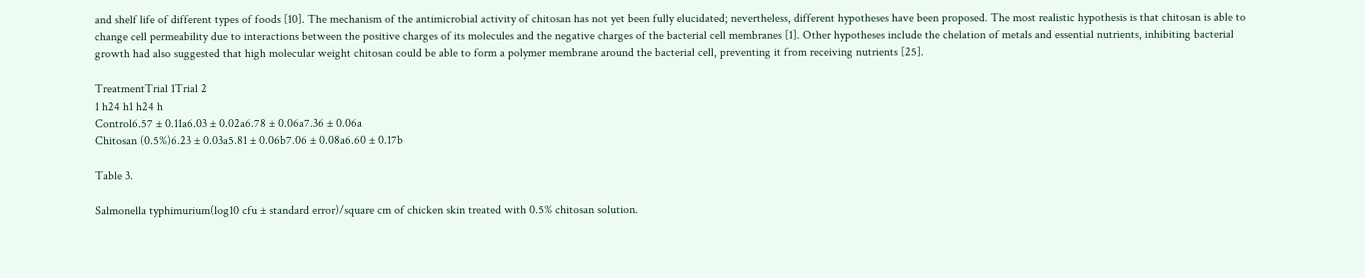and shelf life of different types of foods [10]. The mechanism of the antimicrobial activity of chitosan has not yet been fully elucidated; nevertheless, different hypotheses have been proposed. The most realistic hypothesis is that chitosan is able to change cell permeability due to interactions between the positive charges of its molecules and the negative charges of the bacterial cell membranes [1]. Other hypotheses include the chelation of metals and essential nutrients, inhibiting bacterial growth had also suggested that high molecular weight chitosan could be able to form a polymer membrane around the bacterial cell, preventing it from receiving nutrients [25].

TreatmentTrial 1Trial 2
1 h24 h1 h24 h
Control6.57 ± 0.11a6.03 ± 0.02a6.78 ± 0.06a7.36 ± 0.06a
Chitosan (0.5%)6.23 ± 0.03a5.81 ± 0.06b7.06 ± 0.08a6.60 ± 0.17b

Table 3.

Salmonella typhimurium(log10 cfu ± standard error)/square cm of chicken skin treated with 0.5% chitosan solution.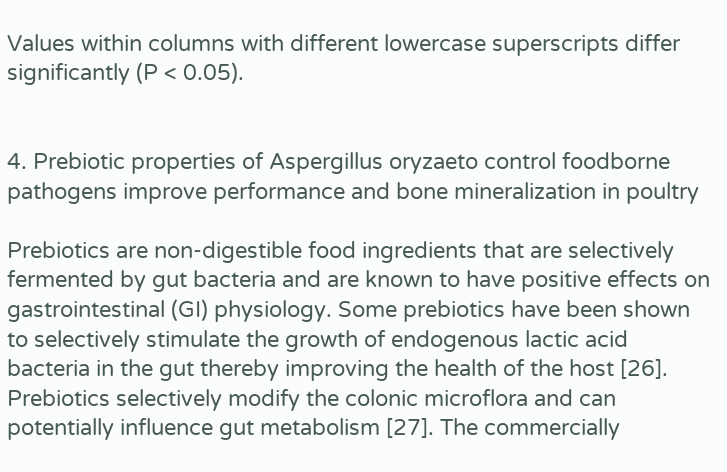Values within columns with different lowercase superscripts differ significantly (P < 0.05).


4. Prebiotic properties of Aspergillus oryzaeto control foodborne pathogens improve performance and bone mineralization in poultry

Prebiotics are non-digestible food ingredients that are selectively fermented by gut bacteria and are known to have positive effects on gastrointestinal (GI) physiology. Some prebiotics have been shown to selectively stimulate the growth of endogenous lactic acid bacteria in the gut thereby improving the health of the host [26]. Prebiotics selectively modify the colonic microflora and can potentially influence gut metabolism [27]. The commercially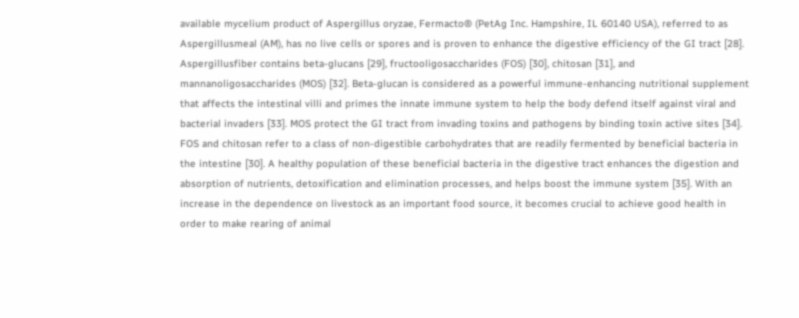available mycelium product of Aspergillus oryzae, Fermacto® (PetAg Inc. Hampshire, IL 60140 USA), referred to as Aspergillusmeal (AM), has no live cells or spores and is proven to enhance the digestive efficiency of the GI tract [28]. Aspergillusfiber contains beta-glucans [29], fructooligosaccharides (FOS) [30], chitosan [31], and mannanoligosaccharides (MOS) [32]. Beta-glucan is considered as a powerful immune-enhancing nutritional supplement that affects the intestinal villi and primes the innate immune system to help the body defend itself against viral and bacterial invaders [33]. MOS protect the GI tract from invading toxins and pathogens by binding toxin active sites [34]. FOS and chitosan refer to a class of non-digestible carbohydrates that are readily fermented by beneficial bacteria in the intestine [30]. A healthy population of these beneficial bacteria in the digestive tract enhances the digestion and absorption of nutrients, detoxification and elimination processes, and helps boost the immune system [35]. With an increase in the dependence on livestock as an important food source, it becomes crucial to achieve good health in order to make rearing of animal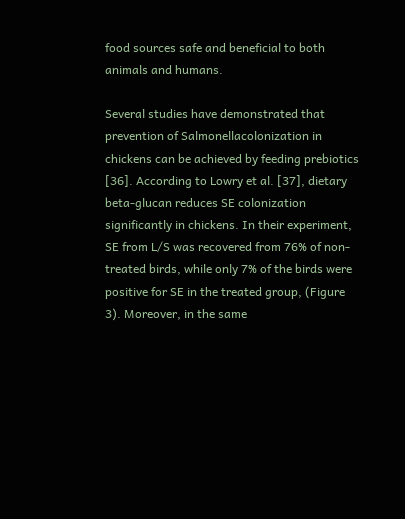food sources safe and beneficial to both animals and humans.

Several studies have demonstrated that prevention of Salmonellacolonization in chickens can be achieved by feeding prebiotics [36]. According to Lowry et al. [37], dietary beta-glucan reduces SE colonization significantly in chickens. In their experiment, SE from L/S was recovered from 76% of non-treated birds, while only 7% of the birds were positive for SE in the treated group, (Figure 3). Moreover, in the same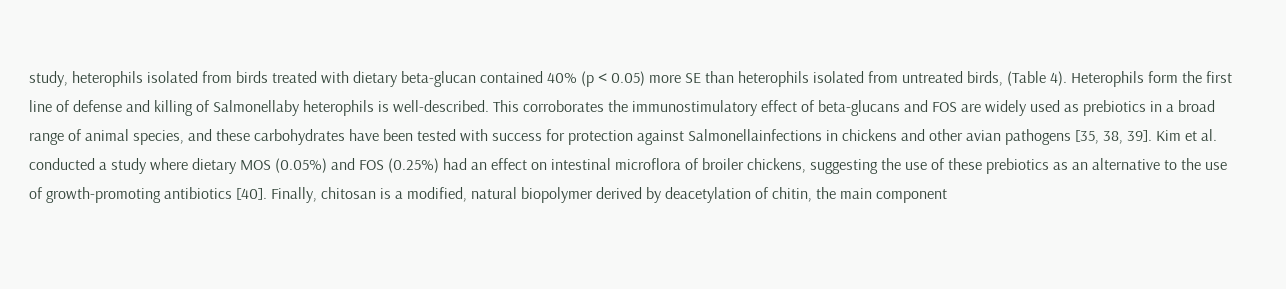study, heterophils isolated from birds treated with dietary beta-glucan contained 40% (p < 0.05) more SE than heterophils isolated from untreated birds, (Table 4). Heterophils form the first line of defense and killing of Salmonellaby heterophils is well-described. This corroborates the immunostimulatory effect of beta-glucans and FOS are widely used as prebiotics in a broad range of animal species, and these carbohydrates have been tested with success for protection against Salmonellainfections in chickens and other avian pathogens [35, 38, 39]. Kim et al. conducted a study where dietary MOS (0.05%) and FOS (0.25%) had an effect on intestinal microflora of broiler chickens, suggesting the use of these prebiotics as an alternative to the use of growth-promoting antibiotics [40]. Finally, chitosan is a modified, natural biopolymer derived by deacetylation of chitin, the main component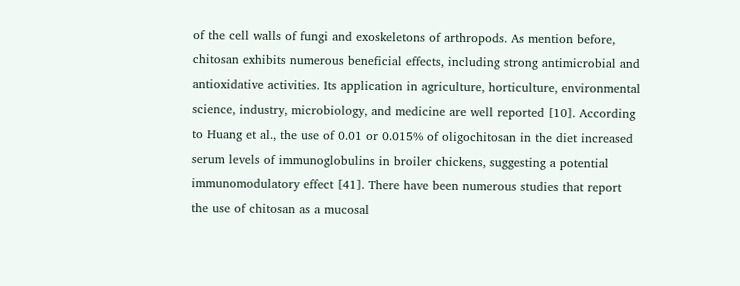of the cell walls of fungi and exoskeletons of arthropods. As mention before, chitosan exhibits numerous beneficial effects, including strong antimicrobial and antioxidative activities. Its application in agriculture, horticulture, environmental science, industry, microbiology, and medicine are well reported [10]. According to Huang et al., the use of 0.01 or 0.015% of oligochitosan in the diet increased serum levels of immunoglobulins in broiler chickens, suggesting a potential immunomodulatory effect [41]. There have been numerous studies that report the use of chitosan as a mucosal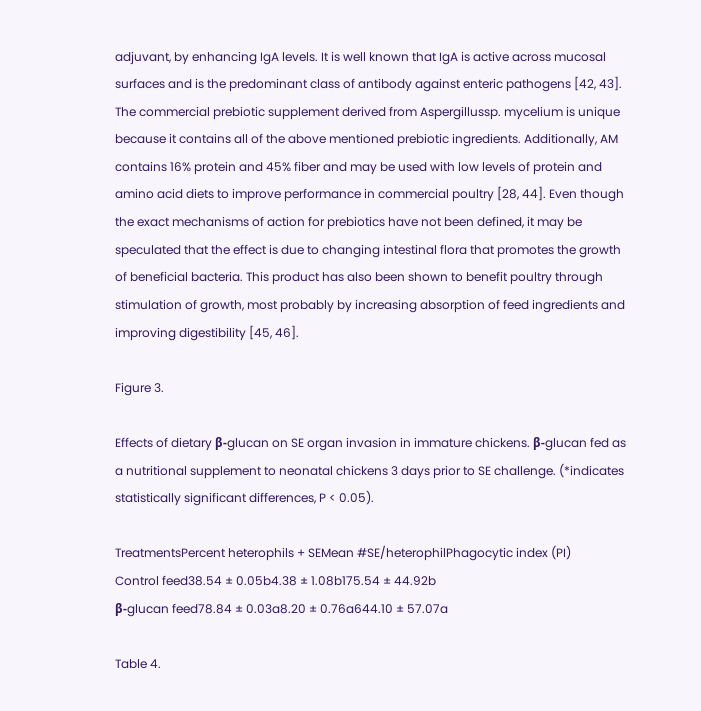adjuvant, by enhancing IgA levels. It is well known that IgA is active across mucosal surfaces and is the predominant class of antibody against enteric pathogens [42, 43]. The commercial prebiotic supplement derived from Aspergillussp. mycelium is unique because it contains all of the above mentioned prebiotic ingredients. Additionally, AM contains 16% protein and 45% fiber and may be used with low levels of protein and amino acid diets to improve performance in commercial poultry [28, 44]. Even though the exact mechanisms of action for prebiotics have not been defined, it may be speculated that the effect is due to changing intestinal flora that promotes the growth of beneficial bacteria. This product has also been shown to benefit poultry through stimulation of growth, most probably by increasing absorption of feed ingredients and improving digestibility [45, 46].

Figure 3.

Effects of dietary β-glucan on SE organ invasion in immature chickens. β-glucan fed as a nutritional supplement to neonatal chickens 3 days prior to SE challenge. (*indicates statistically significant differences, P < 0.05).

TreatmentsPercent heterophils + SEMean #SE/heterophilPhagocytic index (PI)
Control feed38.54 ± 0.05b4.38 ± 1.08b175.54 ± 44.92b
β-glucan feed78.84 ± 0.03a8.20 ± 0.76a644.10 ± 57.07a

Table 4.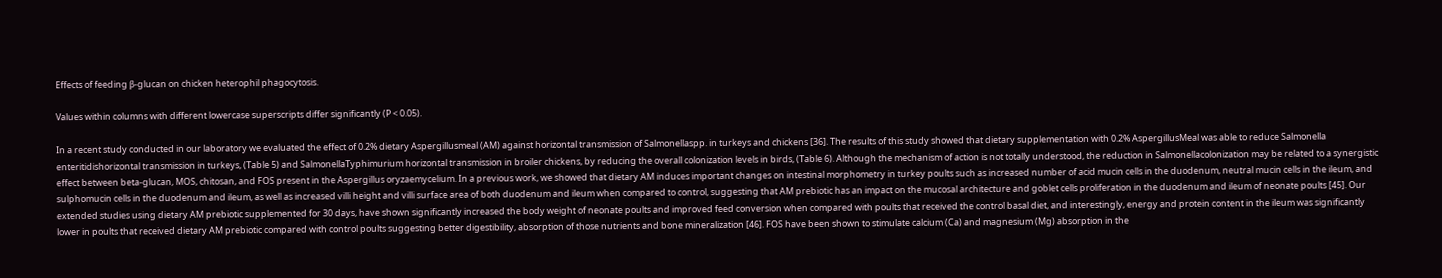Effects of feeding β-glucan on chicken heterophil phagocytosis.

Values within columns with different lowercase superscripts differ significantly (P < 0.05).

In a recent study conducted in our laboratory we evaluated the effect of 0.2% dietary Aspergillusmeal (AM) against horizontal transmission of Salmonellaspp. in turkeys and chickens [36]. The results of this study showed that dietary supplementation with 0.2% AspergillusMeal was able to reduce Salmonella enteritidishorizontal transmission in turkeys, (Table 5) and SalmonellaTyphimurium horizontal transmission in broiler chickens, by reducing the overall colonization levels in birds, (Table 6). Although the mechanism of action is not totally understood, the reduction in Salmonellacolonization may be related to a synergistic effect between beta-glucan, MOS, chitosan, and FOS present in the Aspergillus oryzaemycelium. In a previous work, we showed that dietary AM induces important changes on intestinal morphometry in turkey poults such as increased number of acid mucin cells in the duodenum, neutral mucin cells in the ileum, and sulphomucin cells in the duodenum and ileum, as well as increased villi height and villi surface area of both duodenum and ileum when compared to control, suggesting that AM prebiotic has an impact on the mucosal architecture and goblet cells proliferation in the duodenum and ileum of neonate poults [45]. Our extended studies using dietary AM prebiotic supplemented for 30 days, have shown significantly increased the body weight of neonate poults and improved feed conversion when compared with poults that received the control basal diet, and interestingly, energy and protein content in the ileum was significantly lower in poults that received dietary AM prebiotic compared with control poults suggesting better digestibility, absorption of those nutrients and bone mineralization [46]. FOS have been shown to stimulate calcium (Ca) and magnesium (Mg) absorption in the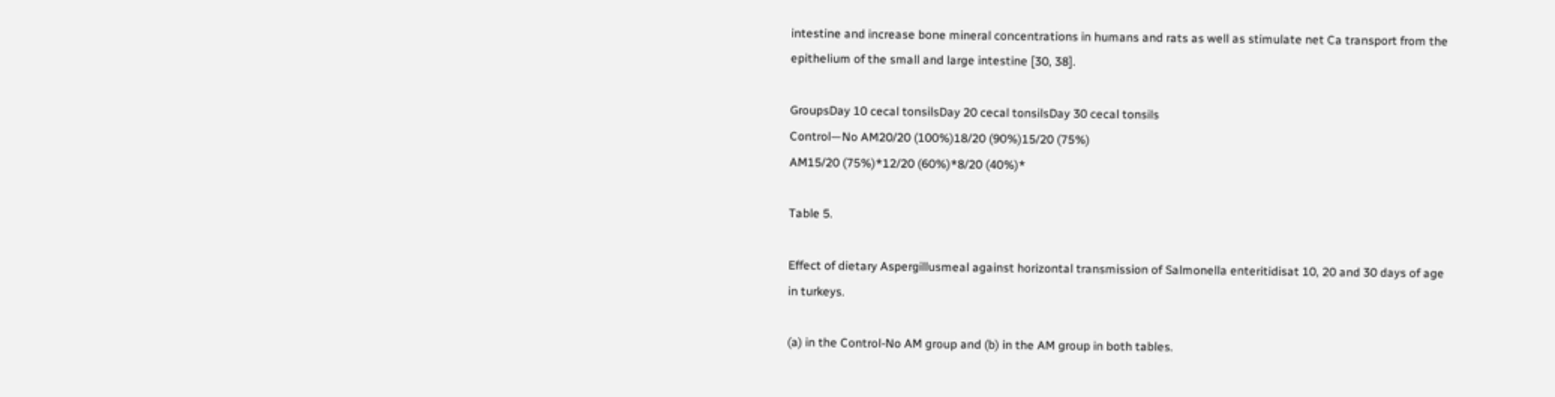intestine and increase bone mineral concentrations in humans and rats as well as stimulate net Ca transport from the epithelium of the small and large intestine [30, 38].

GroupsDay 10 cecal tonsilsDay 20 cecal tonsilsDay 30 cecal tonsils
Control—No AM20/20 (100%)18/20 (90%)15/20 (75%)
AM15/20 (75%)*12/20 (60%)*8/20 (40%)*

Table 5.

Effect of dietary Aspergillusmeal against horizontal transmission of Salmonella enteritidisat 10, 20 and 30 days of age in turkeys.

(a) in the Control-No AM group and (b) in the AM group in both tables.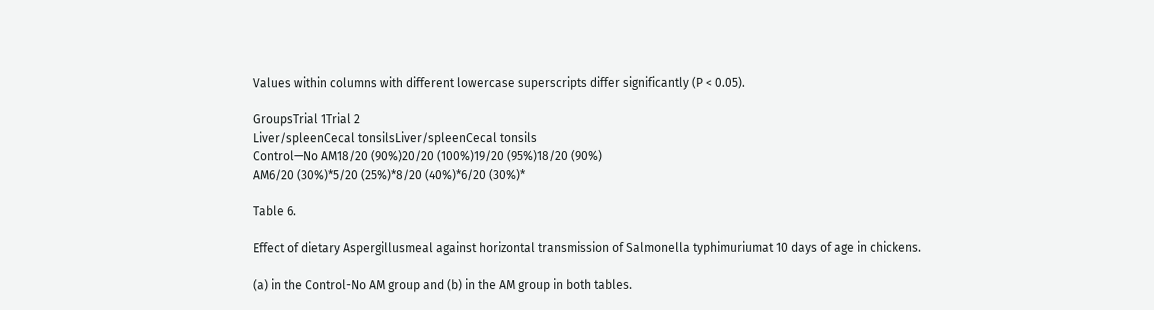Values within columns with different lowercase superscripts differ significantly (P < 0.05).

GroupsTrial 1Trial 2
Liver/spleenCecal tonsilsLiver/spleenCecal tonsils
Control—No AM18/20 (90%)20/20 (100%)19/20 (95%)18/20 (90%)
AM6/20 (30%)*5/20 (25%)*8/20 (40%)*6/20 (30%)*

Table 6.

Effect of dietary Aspergillusmeal against horizontal transmission of Salmonella typhimuriumat 10 days of age in chickens.

(a) in the Control-No AM group and (b) in the AM group in both tables.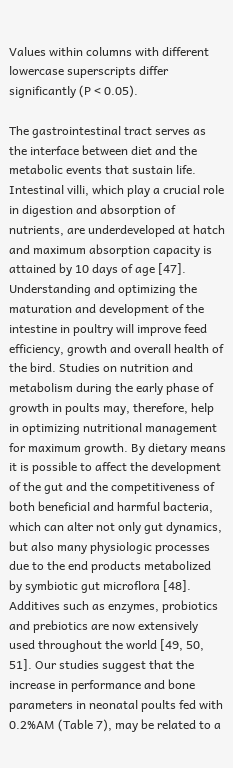Values within columns with different lowercase superscripts differ significantly (P < 0.05).

The gastrointestinal tract serves as the interface between diet and the metabolic events that sustain life. Intestinal villi, which play a crucial role in digestion and absorption of nutrients, are underdeveloped at hatch and maximum absorption capacity is attained by 10 days of age [47]. Understanding and optimizing the maturation and development of the intestine in poultry will improve feed efficiency, growth and overall health of the bird. Studies on nutrition and metabolism during the early phase of growth in poults may, therefore, help in optimizing nutritional management for maximum growth. By dietary means it is possible to affect the development of the gut and the competitiveness of both beneficial and harmful bacteria, which can alter not only gut dynamics, but also many physiologic processes due to the end products metabolized by symbiotic gut microflora [48]. Additives such as enzymes, probiotics and prebiotics are now extensively used throughout the world [49, 50, 51]. Our studies suggest that the increase in performance and bone parameters in neonatal poults fed with 0.2%AM (Table 7), may be related to a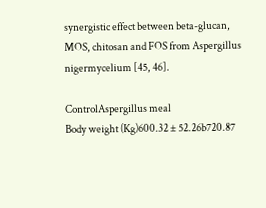synergistic effect between beta-glucan, MOS, chitosan and FOS from Aspergillus nigermycelium [45, 46].

ControlAspergillus meal
Body weight (Kg)600.32 ± 52.26b720.87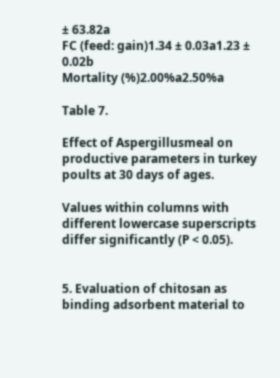± 63.82a
FC (feed: gain)1.34 ± 0.03a1.23 ± 0.02b
Mortality (%)2.00%a2.50%a

Table 7.

Effect of Aspergillusmeal on productive parameters in turkey poults at 30 days of ages.

Values within columns with different lowercase superscripts differ significantly (P < 0.05).


5. Evaluation of chitosan as binding adsorbent material to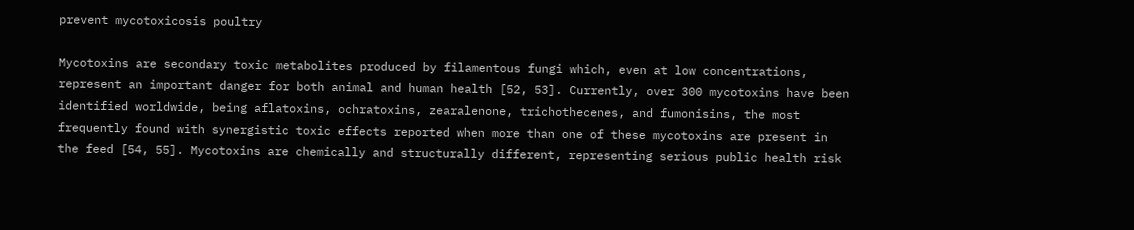prevent mycotoxicosis poultry

Mycotoxins are secondary toxic metabolites produced by filamentous fungi which, even at low concentrations, represent an important danger for both animal and human health [52, 53]. Currently, over 300 mycotoxins have been identified worldwide, being aflatoxins, ochratoxins, zearalenone, trichothecenes, and fumonisins, the most frequently found with synergistic toxic effects reported when more than one of these mycotoxins are present in the feed [54, 55]. Mycotoxins are chemically and structurally different, representing serious public health risk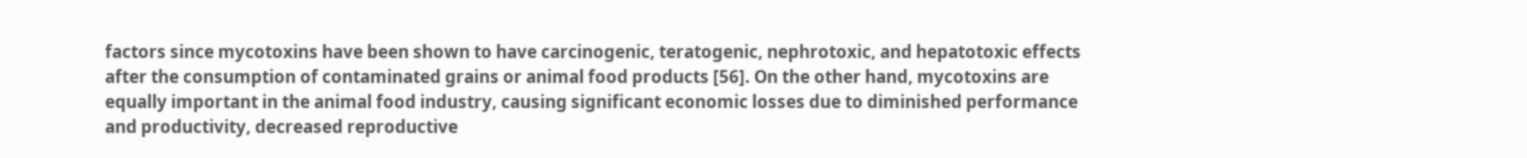factors since mycotoxins have been shown to have carcinogenic, teratogenic, nephrotoxic, and hepatotoxic effects after the consumption of contaminated grains or animal food products [56]. On the other hand, mycotoxins are equally important in the animal food industry, causing significant economic losses due to diminished performance and productivity, decreased reproductive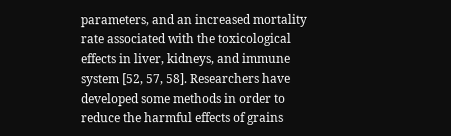parameters, and an increased mortality rate associated with the toxicological effects in liver, kidneys, and immune system [52, 57, 58]. Researchers have developed some methods in order to reduce the harmful effects of grains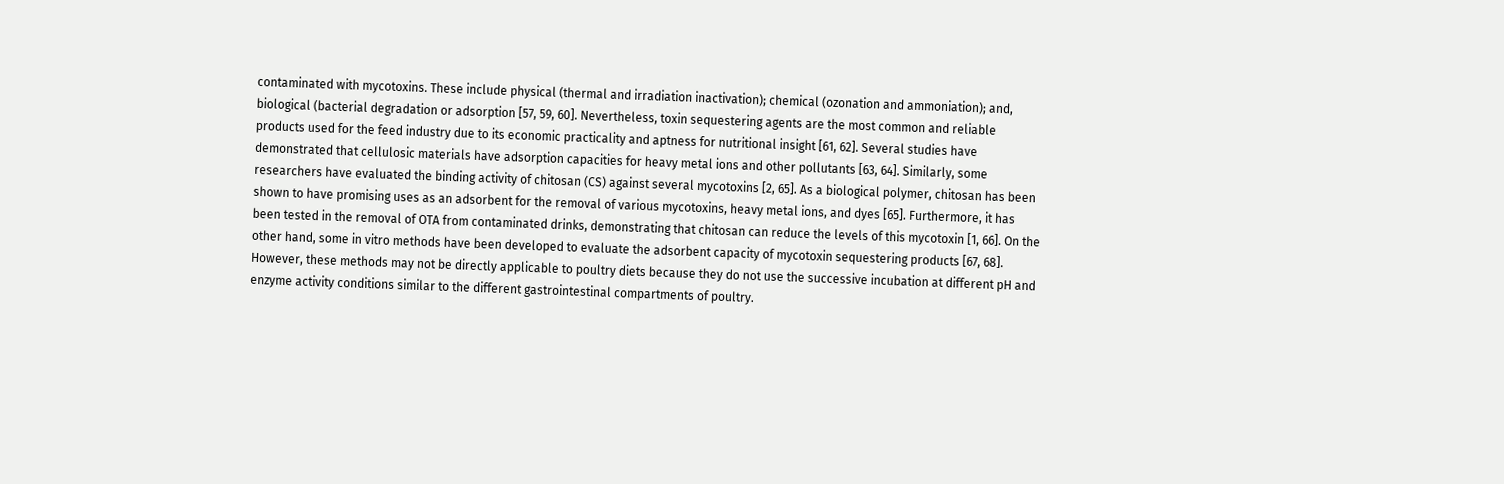contaminated with mycotoxins. These include physical (thermal and irradiation inactivation); chemical (ozonation and ammoniation); and, biological (bacterial degradation or adsorption [57, 59, 60]. Nevertheless, toxin sequestering agents are the most common and reliable products used for the feed industry due to its economic practicality and aptness for nutritional insight [61, 62]. Several studies have demonstrated that cellulosic materials have adsorption capacities for heavy metal ions and other pollutants [63, 64]. Similarly, some researchers have evaluated the binding activity of chitosan (CS) against several mycotoxins [2, 65]. As a biological polymer, chitosan has been shown to have promising uses as an adsorbent for the removal of various mycotoxins, heavy metal ions, and dyes [65]. Furthermore, it has been tested in the removal of OTA from contaminated drinks, demonstrating that chitosan can reduce the levels of this mycotoxin [1, 66]. On the other hand, some in vitro methods have been developed to evaluate the adsorbent capacity of mycotoxin sequestering products [67, 68]. However, these methods may not be directly applicable to poultry diets because they do not use the successive incubation at different pH and enzyme activity conditions similar to the different gastrointestinal compartments of poultry.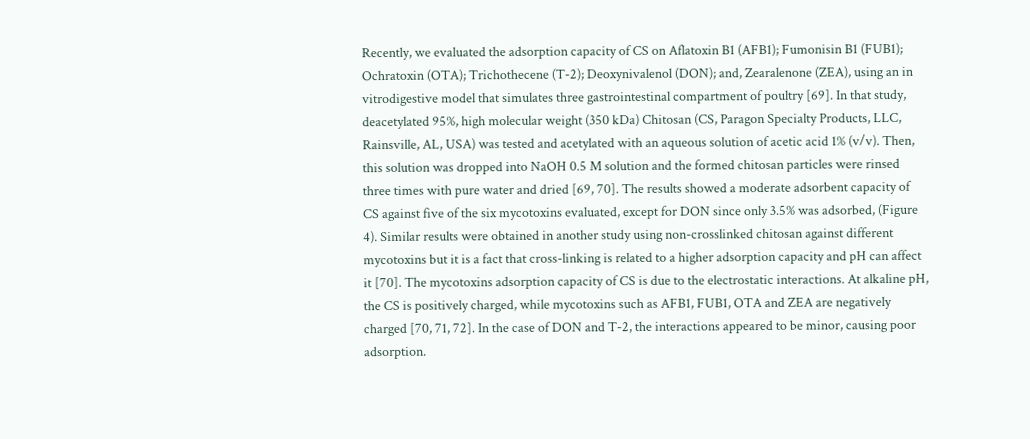Recently, we evaluated the adsorption capacity of CS on Aflatoxin B1 (AFB1); Fumonisin B1 (FUB1); Ochratoxin (OTA); Trichothecene (T-2); Deoxynivalenol (DON); and, Zearalenone (ZEA), using an in vitrodigestive model that simulates three gastrointestinal compartment of poultry [69]. In that study, deacetylated 95%, high molecular weight (350 kDa) Chitosan (CS, Paragon Specialty Products, LLC, Rainsville, AL, USA) was tested and acetylated with an aqueous solution of acetic acid 1% (v/v). Then, this solution was dropped into NaOH 0.5 M solution and the formed chitosan particles were rinsed three times with pure water and dried [69, 70]. The results showed a moderate adsorbent capacity of CS against five of the six mycotoxins evaluated, except for DON since only 3.5% was adsorbed, (Figure 4). Similar results were obtained in another study using non-crosslinked chitosan against different mycotoxins but it is a fact that cross-linking is related to a higher adsorption capacity and pH can affect it [70]. The mycotoxins adsorption capacity of CS is due to the electrostatic interactions. At alkaline pH, the CS is positively charged, while mycotoxins such as AFB1, FUB1, OTA and ZEA are negatively charged [70, 71, 72]. In the case of DON and T-2, the interactions appeared to be minor, causing poor adsorption.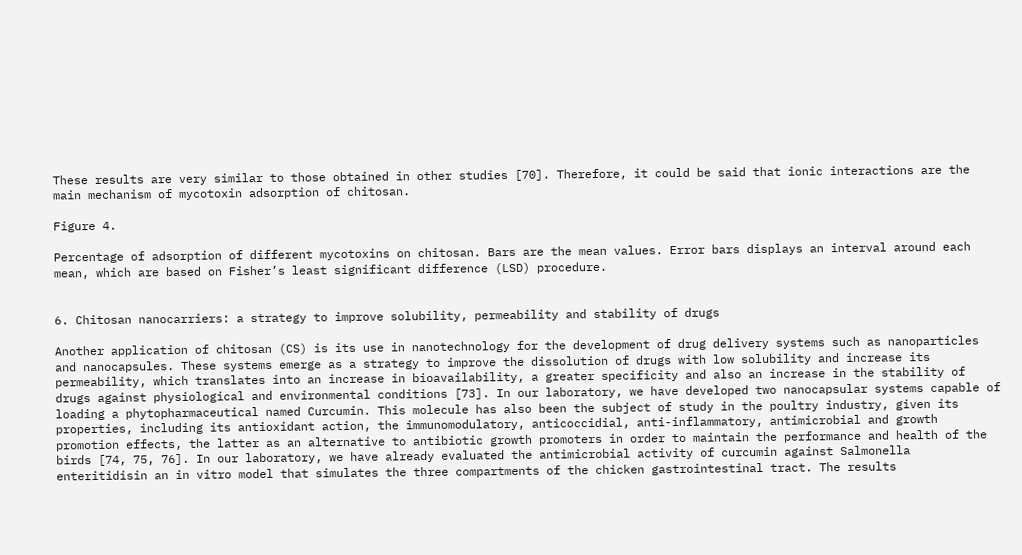These results are very similar to those obtained in other studies [70]. Therefore, it could be said that ionic interactions are the main mechanism of mycotoxin adsorption of chitosan.

Figure 4.

Percentage of adsorption of different mycotoxins on chitosan. Bars are the mean values. Error bars displays an interval around each mean, which are based on Fisher’s least significant difference (LSD) procedure.


6. Chitosan nanocarriers: a strategy to improve solubility, permeability and stability of drugs

Another application of chitosan (CS) is its use in nanotechnology for the development of drug delivery systems such as nanoparticles and nanocapsules. These systems emerge as a strategy to improve the dissolution of drugs with low solubility and increase its permeability, which translates into an increase in bioavailability, a greater specificity and also an increase in the stability of drugs against physiological and environmental conditions [73]. In our laboratory, we have developed two nanocapsular systems capable of loading a phytopharmaceutical named Curcumin. This molecule has also been the subject of study in the poultry industry, given its properties, including its antioxidant action, the immunomodulatory, anticoccidial, anti-inflammatory, antimicrobial and growth promotion effects, the latter as an alternative to antibiotic growth promoters in order to maintain the performance and health of the birds [74, 75, 76]. In our laboratory, we have already evaluated the antimicrobial activity of curcumin against Salmonella enteritidisin an in vitro model that simulates the three compartments of the chicken gastrointestinal tract. The results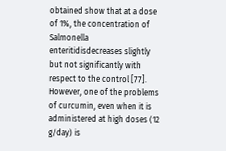obtained show that at a dose of 1%, the concentration of Salmonella enteritidisdecreases slightly but not significantly with respect to the control [77]. However, one of the problems of curcumin, even when it is administered at high doses (12 g/day) is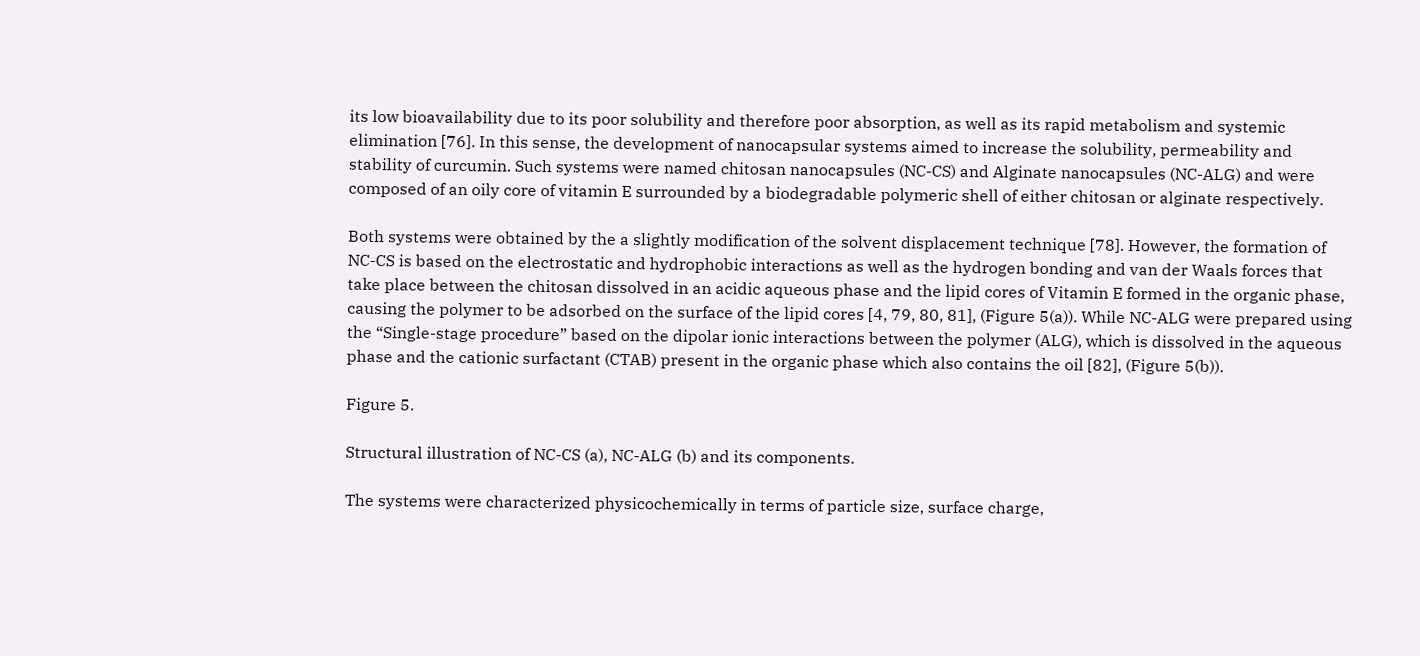its low bioavailability due to its poor solubility and therefore poor absorption, as well as its rapid metabolism and systemic elimination [76]. In this sense, the development of nanocapsular systems aimed to increase the solubility, permeability and stability of curcumin. Such systems were named chitosan nanocapsules (NC-CS) and Alginate nanocapsules (NC-ALG) and were composed of an oily core of vitamin E surrounded by a biodegradable polymeric shell of either chitosan or alginate respectively.

Both systems were obtained by the a slightly modification of the solvent displacement technique [78]. However, the formation of NC-CS is based on the electrostatic and hydrophobic interactions as well as the hydrogen bonding and van der Waals forces that take place between the chitosan dissolved in an acidic aqueous phase and the lipid cores of Vitamin E formed in the organic phase, causing the polymer to be adsorbed on the surface of the lipid cores [4, 79, 80, 81], (Figure 5(a)). While NC-ALG were prepared using the “Single-stage procedure” based on the dipolar ionic interactions between the polymer (ALG), which is dissolved in the aqueous phase and the cationic surfactant (CTAB) present in the organic phase which also contains the oil [82], (Figure 5(b)).

Figure 5.

Structural illustration of NC-CS (a), NC-ALG (b) and its components.

The systems were characterized physicochemically in terms of particle size, surface charge,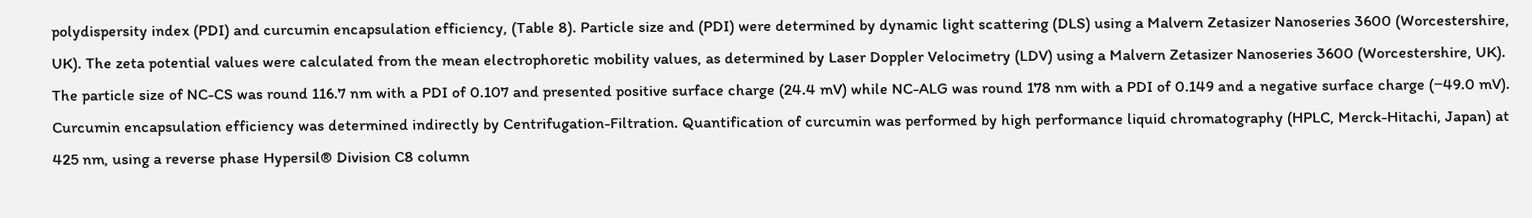polydispersity index (PDI) and curcumin encapsulation efficiency, (Table 8). Particle size and (PDI) were determined by dynamic light scattering (DLS) using a Malvern Zetasizer Nanoseries 3600 (Worcestershire, UK). The zeta potential values were calculated from the mean electrophoretic mobility values, as determined by Laser Doppler Velocimetry (LDV) using a Malvern Zetasizer Nanoseries 3600 (Worcestershire, UK). The particle size of NC-CS was round 116.7 nm with a PDI of 0.107 and presented positive surface charge (24.4 mV) while NC-ALG was round 178 nm with a PDI of 0.149 and a negative surface charge (−49.0 mV). Curcumin encapsulation efficiency was determined indirectly by Centrifugation-Filtration. Quantification of curcumin was performed by high performance liquid chromatography (HPLC, Merck-Hitachi, Japan) at 425 nm, using a reverse phase Hypersil® Division C8 column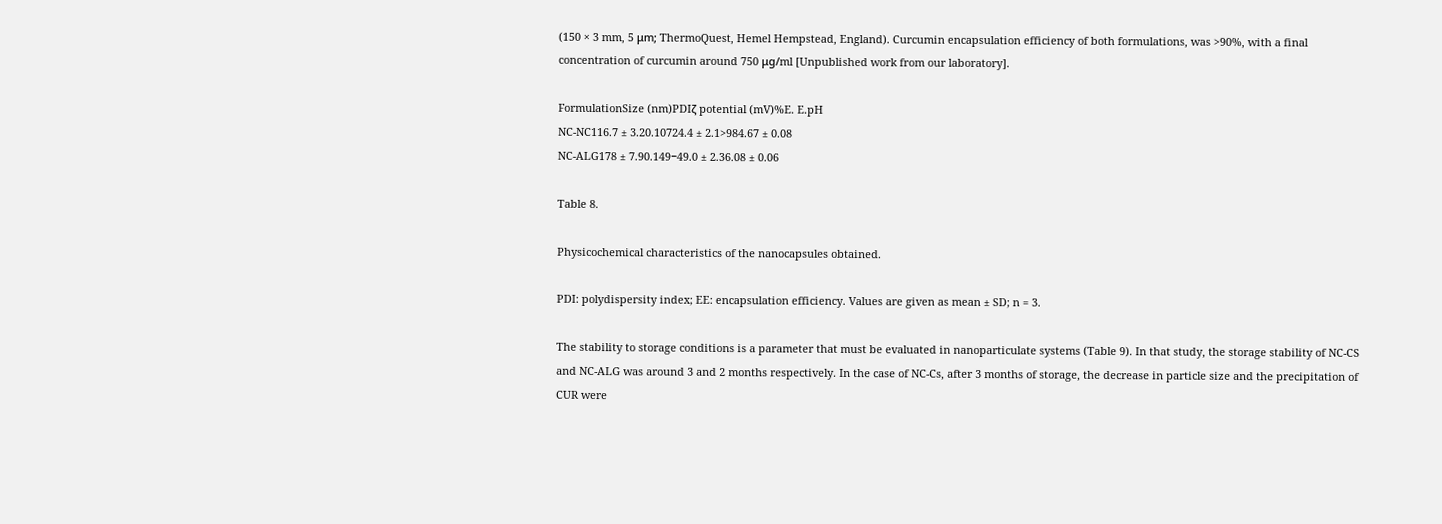(150 × 3 mm, 5 μm; ThermoQuest, Hemel Hempstead, England). Curcumin encapsulation efficiency of both formulations, was >90%, with a final concentration of curcumin around 750 μg/ml [Unpublished work from our laboratory].

FormulationSize (nm)PDIζ potential (mV)%E. E.pH
NC-NC116.7 ± 3.20.10724.4 ± 2.1>984.67 ± 0.08
NC-ALG178 ± 7.90.149−49.0 ± 2.36.08 ± 0.06

Table 8.

Physicochemical characteristics of the nanocapsules obtained.

PDI: polydispersity index; EE: encapsulation efficiency. Values are given as mean ± SD; n = 3.

The stability to storage conditions is a parameter that must be evaluated in nanoparticulate systems (Table 9). In that study, the storage stability of NC-CS and NC-ALG was around 3 and 2 months respectively. In the case of NC-Cs, after 3 months of storage, the decrease in particle size and the precipitation of CUR were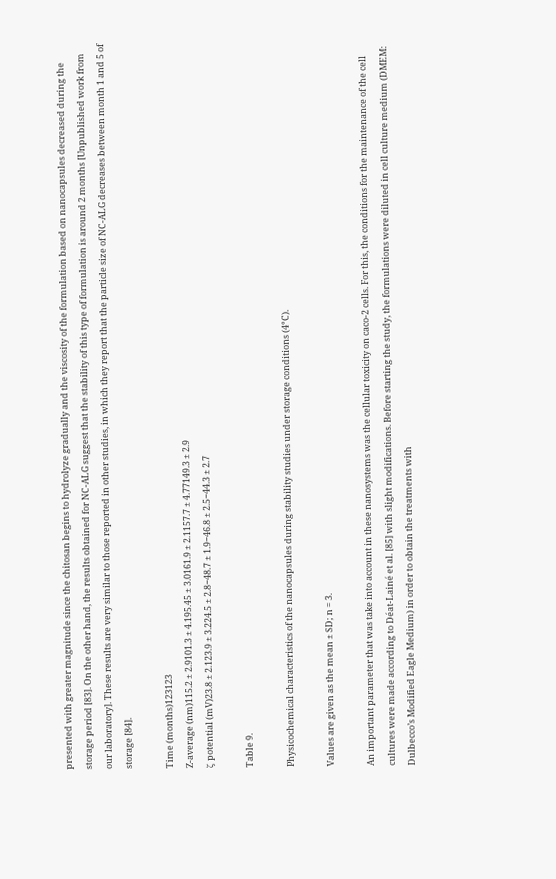presented with greater magnitude since the chitosan begins to hydrolyze gradually and the viscosity of the formulation based on nanocapsules decreased during the storage period [83]. On the other hand, the results obtained for NC-ALG suggest that the stability of this type of formulation is around 2 months [Unpublished work from our laboratory]. These results are very similar to those reported in other studies, in which they report that the particle size of NC-ALG decreases between month 1 and 5 of storage [84].

Time (months)123123
Z-average (nm)115.2 ± 2.9101.3 ± 4.195.45 ± 3.0161.9 ± 2.1157.7 ± 4.77149.3 ± 2.9
ζ potential (mV)23.8 ± 2.123.9 ± 3.224.5 ± 2.8−48.7 ± 1.9−46.8 ± 2.5−44.3 ± 2.7

Table 9.

Physicochemical characteristics of the nanocapsules during stability studies under storage conditions (4°C).

Values are given as the mean ± SD; n = 3.

An important parameter that was take into account in these nanosystems was the cellular toxicity on caco-2 cells. For this, the conditions for the maintenance of the cell cultures were made according to Déat-Lainé et al. [85] with slight modifications. Before starting the study, the formulations were diluted in cell culture medium (DMEM: Dulbecco’s Modified Eagle Medium) in order to obtain the treatments with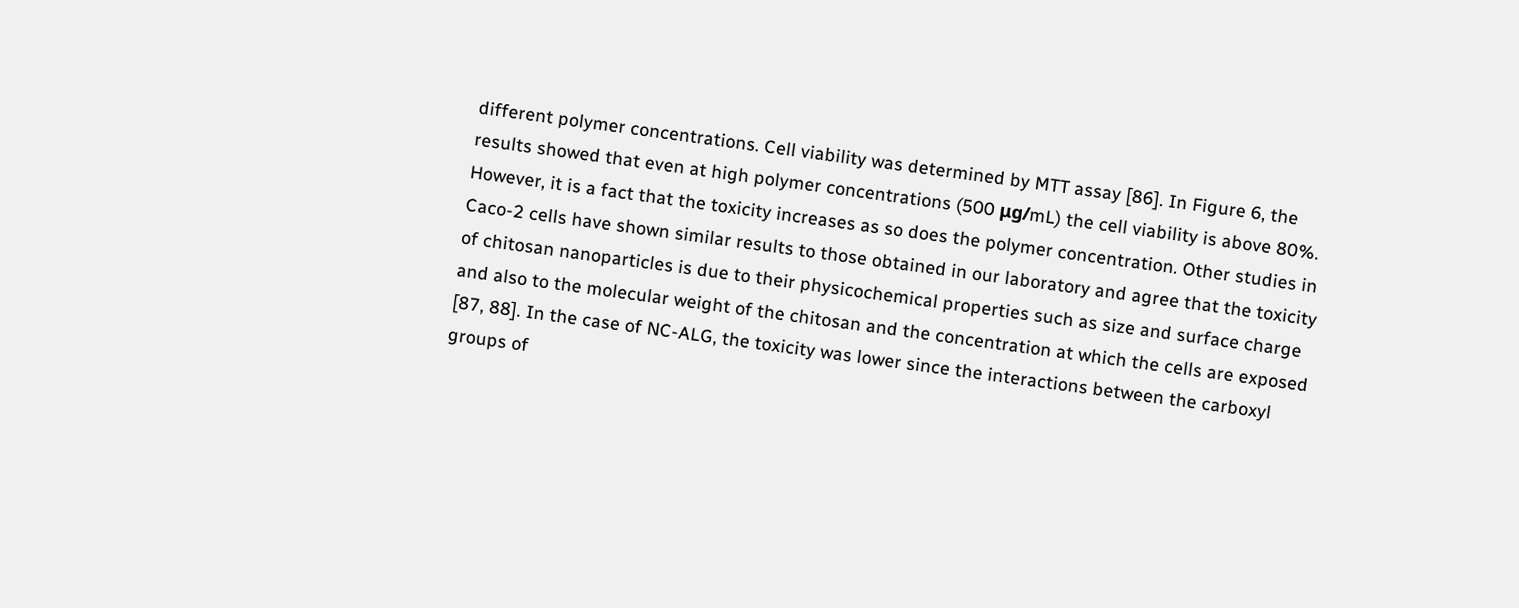different polymer concentrations. Cell viability was determined by MTT assay [86]. In Figure 6, the results showed that even at high polymer concentrations (500 μg/mL) the cell viability is above 80%. However, it is a fact that the toxicity increases as so does the polymer concentration. Other studies in Caco-2 cells have shown similar results to those obtained in our laboratory and agree that the toxicity of chitosan nanoparticles is due to their physicochemical properties such as size and surface charge and also to the molecular weight of the chitosan and the concentration at which the cells are exposed [87, 88]. In the case of NC-ALG, the toxicity was lower since the interactions between the carboxyl groups of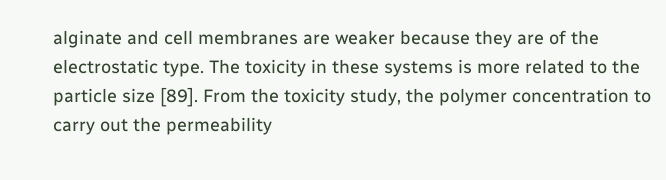alginate and cell membranes are weaker because they are of the electrostatic type. The toxicity in these systems is more related to the particle size [89]. From the toxicity study, the polymer concentration to carry out the permeability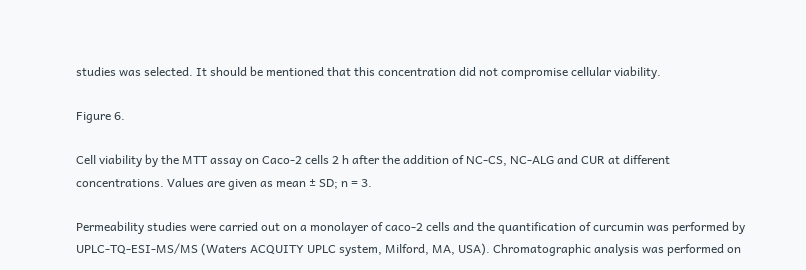studies was selected. It should be mentioned that this concentration did not compromise cellular viability.

Figure 6.

Cell viability by the MTT assay on Caco-2 cells 2 h after the addition of NC-CS, NC-ALG and CUR at different concentrations. Values are given as mean ± SD; n = 3.

Permeability studies were carried out on a monolayer of caco-2 cells and the quantification of curcumin was performed by UPLC-TQ-ESI-MS/MS (Waters ACQUITY UPLC system, Milford, MA, USA). Chromatographic analysis was performed on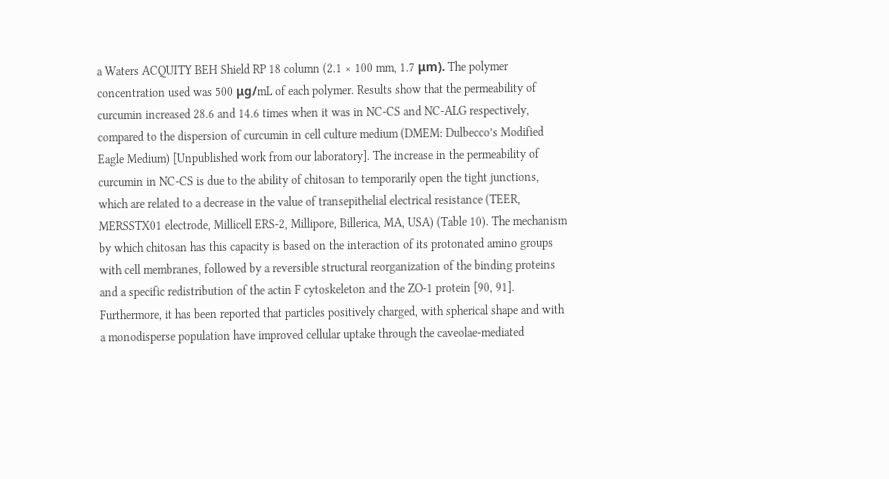a Waters ACQUITY BEH Shield RP 18 column (2.1 × 100 mm, 1.7 μm). The polymer concentration used was 500 μg/mL of each polymer. Results show that the permeability of curcumin increased 28.6 and 14.6 times when it was in NC-CS and NC-ALG respectively, compared to the dispersion of curcumin in cell culture medium (DMEM: Dulbecco’s Modified Eagle Medium) [Unpublished work from our laboratory]. The increase in the permeability of curcumin in NC-CS is due to the ability of chitosan to temporarily open the tight junctions, which are related to a decrease in the value of transepithelial electrical resistance (TEER, MERSSTX01 electrode, Millicell ERS-2, Millipore, Billerica, MA, USA) (Table 10). The mechanism by which chitosan has this capacity is based on the interaction of its protonated amino groups with cell membranes, followed by a reversible structural reorganization of the binding proteins and a specific redistribution of the actin F cytoskeleton and the ZO-1 protein [90, 91]. Furthermore, it has been reported that particles positively charged, with spherical shape and with a monodisperse population have improved cellular uptake through the caveolae-mediated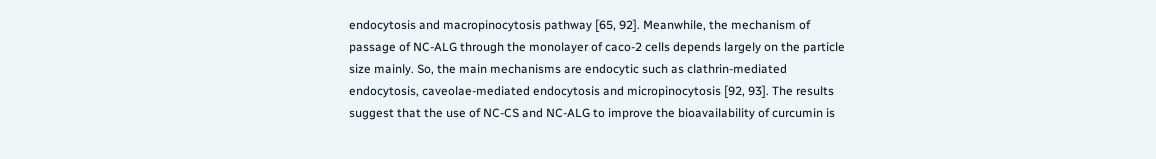endocytosis and macropinocytosis pathway [65, 92]. Meanwhile, the mechanism of passage of NC-ALG through the monolayer of caco-2 cells depends largely on the particle size mainly. So, the main mechanisms are endocytic such as clathrin-mediated endocytosis, caveolae-mediated endocytosis and micropinocytosis [92, 93]. The results suggest that the use of NC-CS and NC-ALG to improve the bioavailability of curcumin is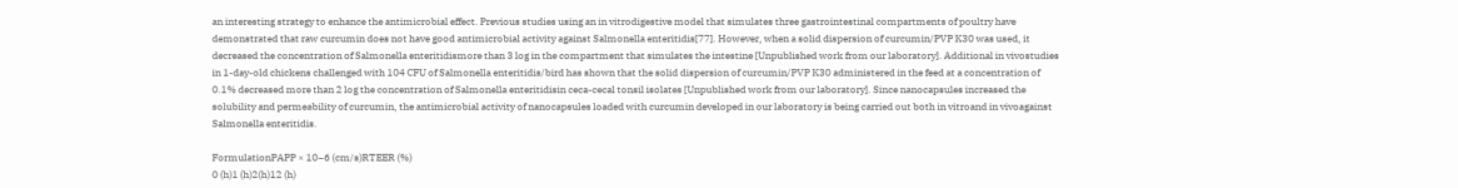an interesting strategy to enhance the antimicrobial effect. Previous studies using an in vitrodigestive model that simulates three gastrointestinal compartments of poultry have demonstrated that raw curcumin does not have good antimicrobial activity against Salmonella enteritidis[77]. However, when a solid dispersion of curcumin/PVP K30 was used, it decreased the concentration of Salmonella enteritidismore than 3 log in the compartment that simulates the intestine [Unpublished work from our laboratory]. Additional in vivostudies in 1-day-old chickens challenged with 104 CFU of Salmonella enteritidis/bird has shown that the solid dispersion of curcumin/PVP K30 administered in the feed at a concentration of 0.1% decreased more than 2 log the concentration of Salmonella enteritidisin ceca-cecal tonsil isolates [Unpublished work from our laboratory]. Since nanocapsules increased the solubility and permeability of curcumin, the antimicrobial activity of nanocapsules loaded with curcumin developed in our laboratory is being carried out both in vitroand in vivoagainst Salmonella enteritidis.

FormulationPAPP × 10−6 (cm/s)RTEER (%)
0 (h)1 (h)2(h)12 (h)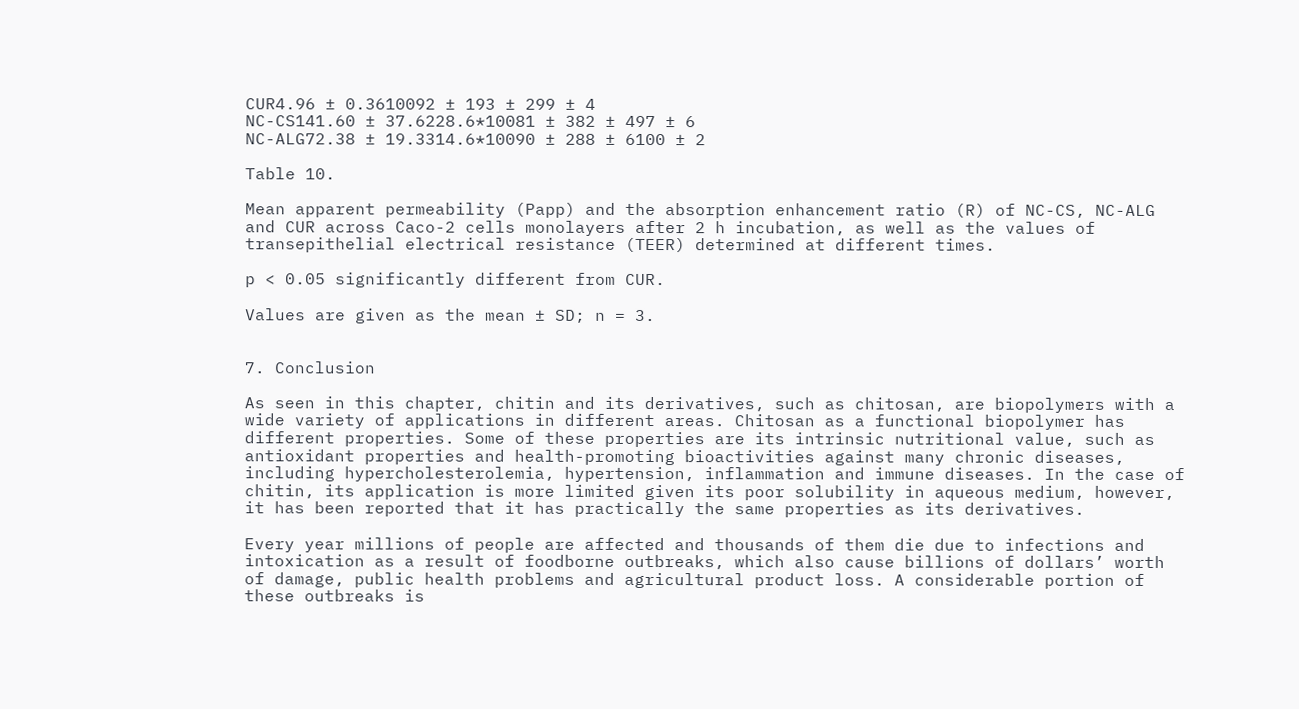CUR4.96 ± 0.3610092 ± 193 ± 299 ± 4
NC-CS141.60 ± 37.6228.6*10081 ± 382 ± 497 ± 6
NC-ALG72.38 ± 19.3314.6*10090 ± 288 ± 6100 ± 2

Table 10.

Mean apparent permeability (Papp) and the absorption enhancement ratio (R) of NC-CS, NC-ALG and CUR across Caco-2 cells monolayers after 2 h incubation, as well as the values of transepithelial electrical resistance (TEER) determined at different times.

p < 0.05 significantly different from CUR.

Values are given as the mean ± SD; n = 3.


7. Conclusion

As seen in this chapter, chitin and its derivatives, such as chitosan, are biopolymers with a wide variety of applications in different areas. Chitosan as a functional biopolymer has different properties. Some of these properties are its intrinsic nutritional value, such as antioxidant properties and health-promoting bioactivities against many chronic diseases, including hypercholesterolemia, hypertension, inflammation and immune diseases. In the case of chitin, its application is more limited given its poor solubility in aqueous medium, however, it has been reported that it has practically the same properties as its derivatives.

Every year millions of people are affected and thousands of them die due to infections and intoxication as a result of foodborne outbreaks, which also cause billions of dollars’ worth of damage, public health problems and agricultural product loss. A considerable portion of these outbreaks is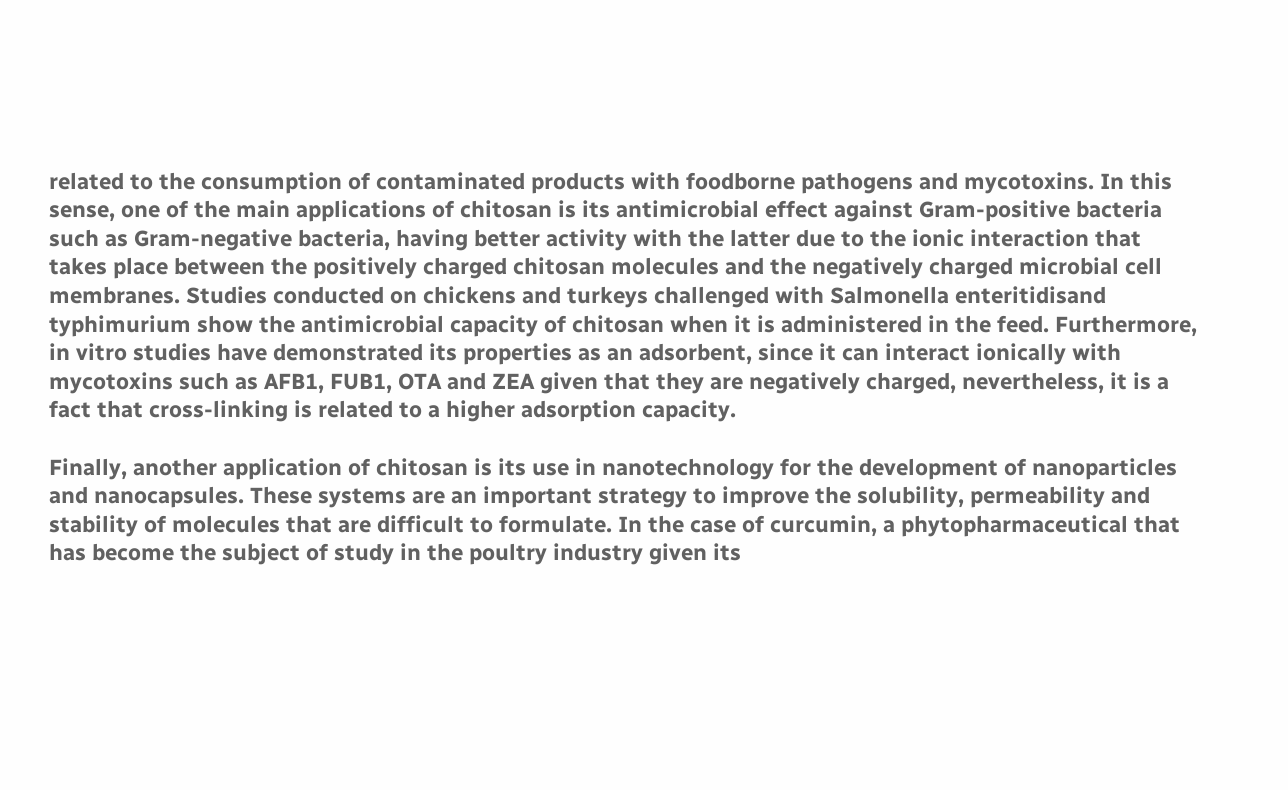related to the consumption of contaminated products with foodborne pathogens and mycotoxins. In this sense, one of the main applications of chitosan is its antimicrobial effect against Gram-positive bacteria such as Gram-negative bacteria, having better activity with the latter due to the ionic interaction that takes place between the positively charged chitosan molecules and the negatively charged microbial cell membranes. Studies conducted on chickens and turkeys challenged with Salmonella enteritidisand typhimurium show the antimicrobial capacity of chitosan when it is administered in the feed. Furthermore, in vitro studies have demonstrated its properties as an adsorbent, since it can interact ionically with mycotoxins such as AFB1, FUB1, OTA and ZEA given that they are negatively charged, nevertheless, it is a fact that cross-linking is related to a higher adsorption capacity.

Finally, another application of chitosan is its use in nanotechnology for the development of nanoparticles and nanocapsules. These systems are an important strategy to improve the solubility, permeability and stability of molecules that are difficult to formulate. In the case of curcumin, a phytopharmaceutical that has become the subject of study in the poultry industry given its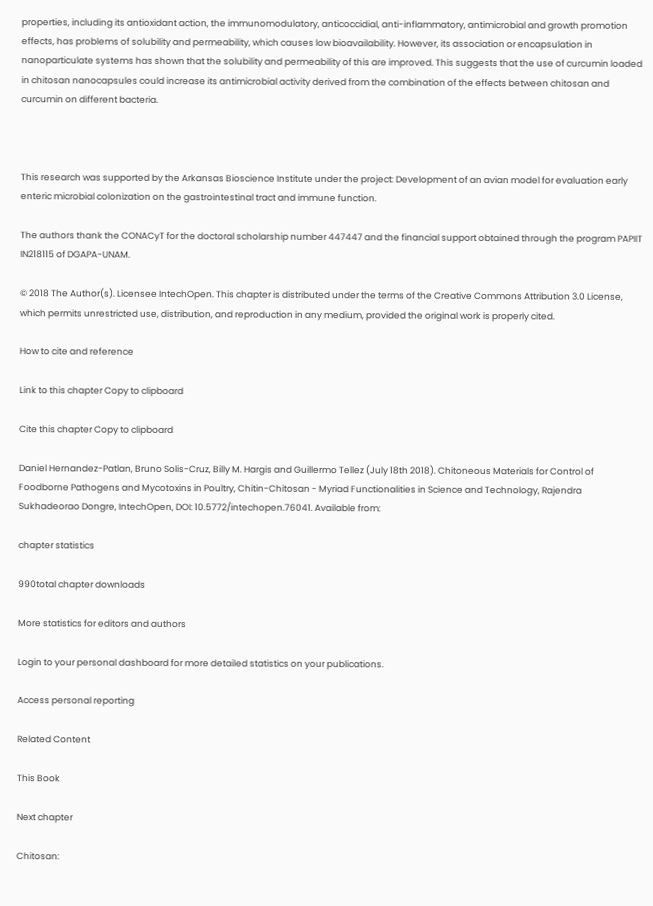properties, including its antioxidant action, the immunomodulatory, anticoccidial, anti-inflammatory, antimicrobial and growth promotion effects, has problems of solubility and permeability, which causes low bioavailability. However, its association or encapsulation in nanoparticulate systems has shown that the solubility and permeability of this are improved. This suggests that the use of curcumin loaded in chitosan nanocapsules could increase its antimicrobial activity derived from the combination of the effects between chitosan and curcumin on different bacteria.



This research was supported by the Arkansas Bioscience Institute under the project: Development of an avian model for evaluation early enteric microbial colonization on the gastrointestinal tract and immune function.

The authors thank the CONACyT for the doctoral scholarship number 447447 and the financial support obtained through the program PAPIIT IN218115 of DGAPA-UNAM.

© 2018 The Author(s). Licensee IntechOpen. This chapter is distributed under the terms of the Creative Commons Attribution 3.0 License, which permits unrestricted use, distribution, and reproduction in any medium, provided the original work is properly cited.

How to cite and reference

Link to this chapter Copy to clipboard

Cite this chapter Copy to clipboard

Daniel Hernandez-Patlan, Bruno Solis-Cruz, Billy M. Hargis and Guillermo Tellez (July 18th 2018). Chitoneous Materials for Control of Foodborne Pathogens and Mycotoxins in Poultry, Chitin-Chitosan - Myriad Functionalities in Science and Technology, Rajendra Sukhadeorao Dongre, IntechOpen, DOI: 10.5772/intechopen.76041. Available from:

chapter statistics

990total chapter downloads

More statistics for editors and authors

Login to your personal dashboard for more detailed statistics on your publications.

Access personal reporting

Related Content

This Book

Next chapter

Chitosan: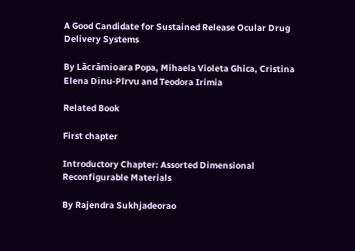A Good Candidate for Sustained Release Ocular Drug Delivery Systems

By Lăcrămioara Popa, Mihaela Violeta Ghica, Cristina Elena Dinu-Pîrvu and Teodora Irimia

Related Book

First chapter

Introductory Chapter: Assorted Dimensional Reconfigurable Materials

By Rajendra Sukhjadeorao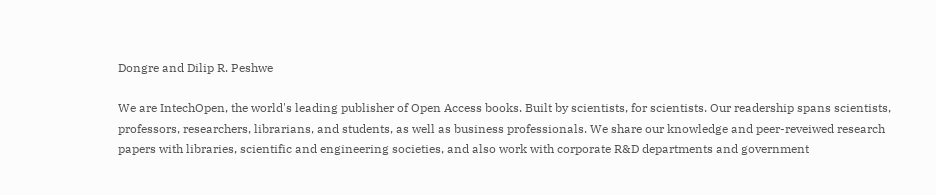Dongre and Dilip R. Peshwe

We are IntechOpen, the world's leading publisher of Open Access books. Built by scientists, for scientists. Our readership spans scientists, professors, researchers, librarians, and students, as well as business professionals. We share our knowledge and peer-reveiwed research papers with libraries, scientific and engineering societies, and also work with corporate R&D departments and government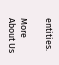entities.

More About Us